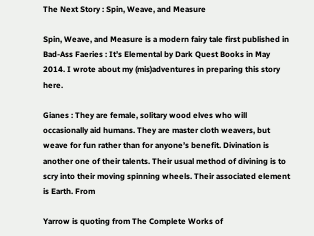The Next Story : Spin, Weave, and Measure

Spin, Weave, and Measure is a modern fairy tale first published in Bad-Ass Faeries : It’s Elemental by Dark Quest Books in May 2014. I wrote about my (mis)adventures in preparing this story here.

Gianes : They are female, solitary wood elves who will occasionally aid humans. They are master cloth weavers, but weave for fun rather than for anyone’s benefit. Divination is another one of their talents. Their usual method of divining is to scry into their moving spinning wheels. Their associated element is Earth. From

Yarrow is quoting from The Complete Works of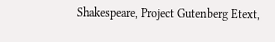Shakespeare, Project Gutenberg Etext,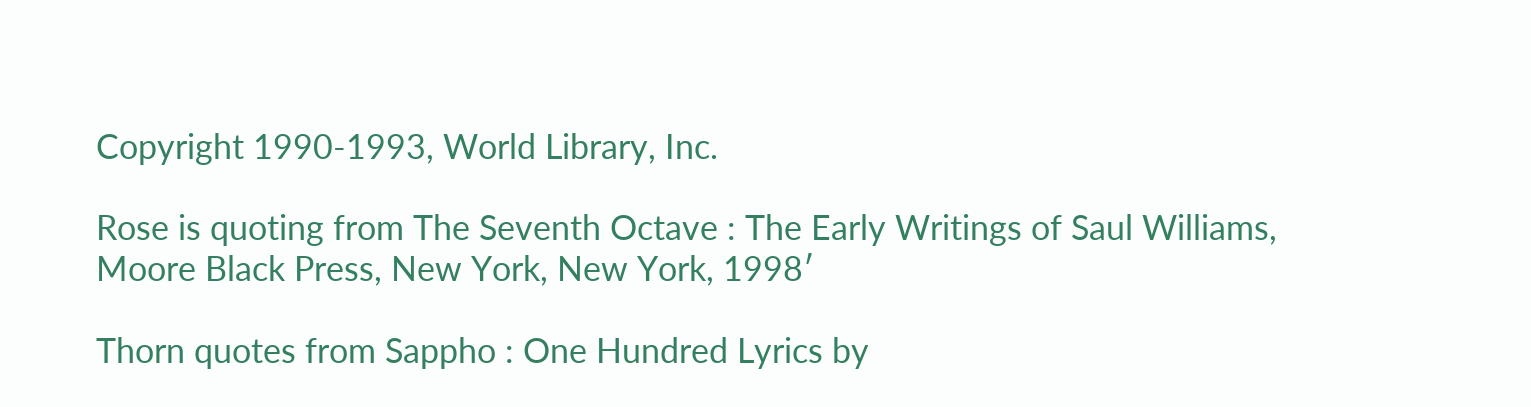Copyright 1990-1993, World Library, Inc.

Rose is quoting from The Seventh Octave : The Early Writings of Saul Williams, Moore Black Press, New York, New York, 1998′

Thorn quotes from Sappho : One Hundred Lyrics by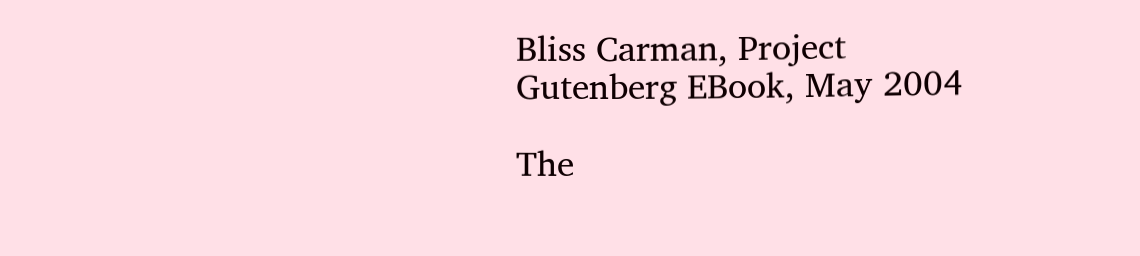Bliss Carman, Project Gutenberg EBook, May 2004

The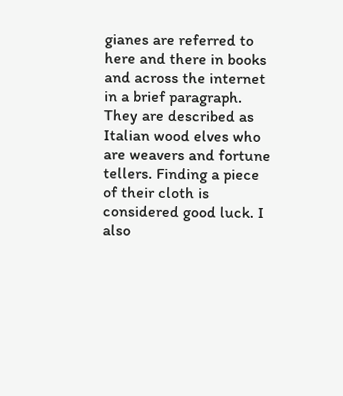gianes are referred to here and there in books and across the internet in a brief paragraph. They are described as Italian wood elves who are weavers and fortune tellers. Finding a piece of their cloth is considered good luck. I also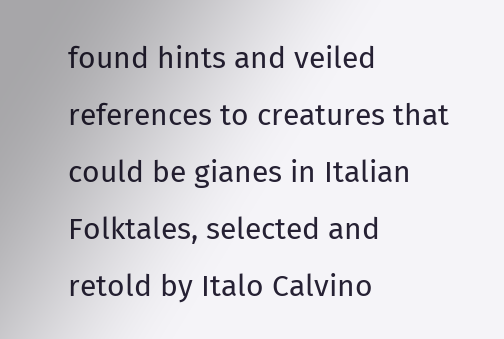found hints and veiled references to creatures that could be gianes in Italian Folktales, selected and retold by Italo Calvino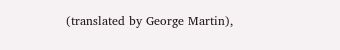(translated by George Martin),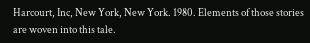Harcourt, Inc, New York, New York. 1980. Elements of those stories are woven into this tale.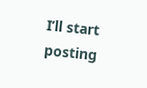I’ll start posting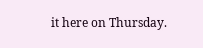it here on Thursday.